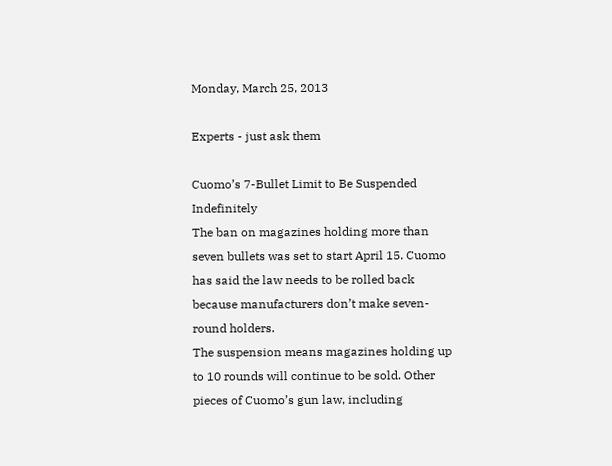Monday, March 25, 2013

Experts - just ask them

Cuomo’s 7-Bullet Limit to Be Suspended Indefinitely
The ban on magazines holding more than seven bullets was set to start April 15. Cuomo has said the law needs to be rolled back because manufacturers don’t make seven-round holders.
The suspension means magazines holding up to 10 rounds will continue to be sold. Other pieces of Cuomo’s gun law, including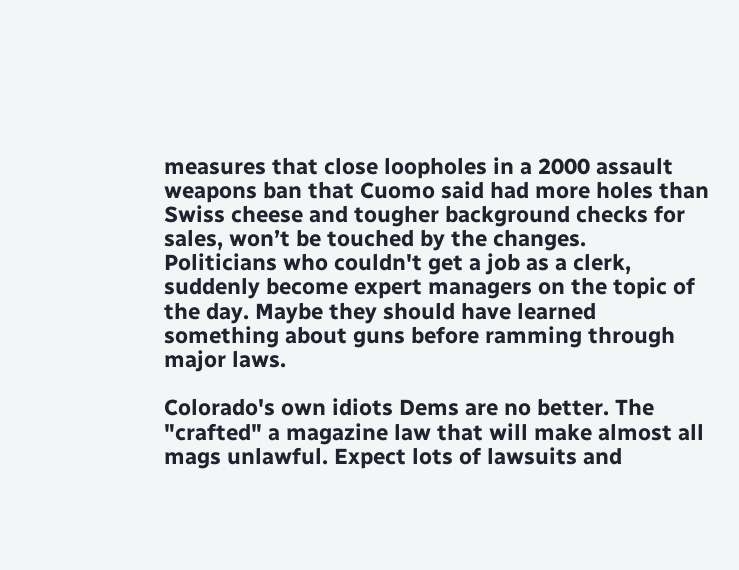measures that close loopholes in a 2000 assault weapons ban that Cuomo said had more holes than Swiss cheese and tougher background checks for sales, won’t be touched by the changes.
Politicians who couldn't get a job as a clerk, suddenly become expert managers on the topic of the day. Maybe they should have learned something about guns before ramming through major laws.

Colorado's own idiots Dems are no better. The "crafted" a magazine law that will make almost all mags unlawful. Expect lots of lawsuits and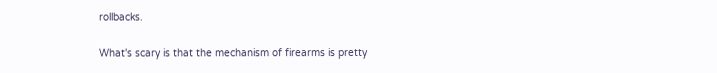rollbacks.

What's scary is that the mechanism of firearms is pretty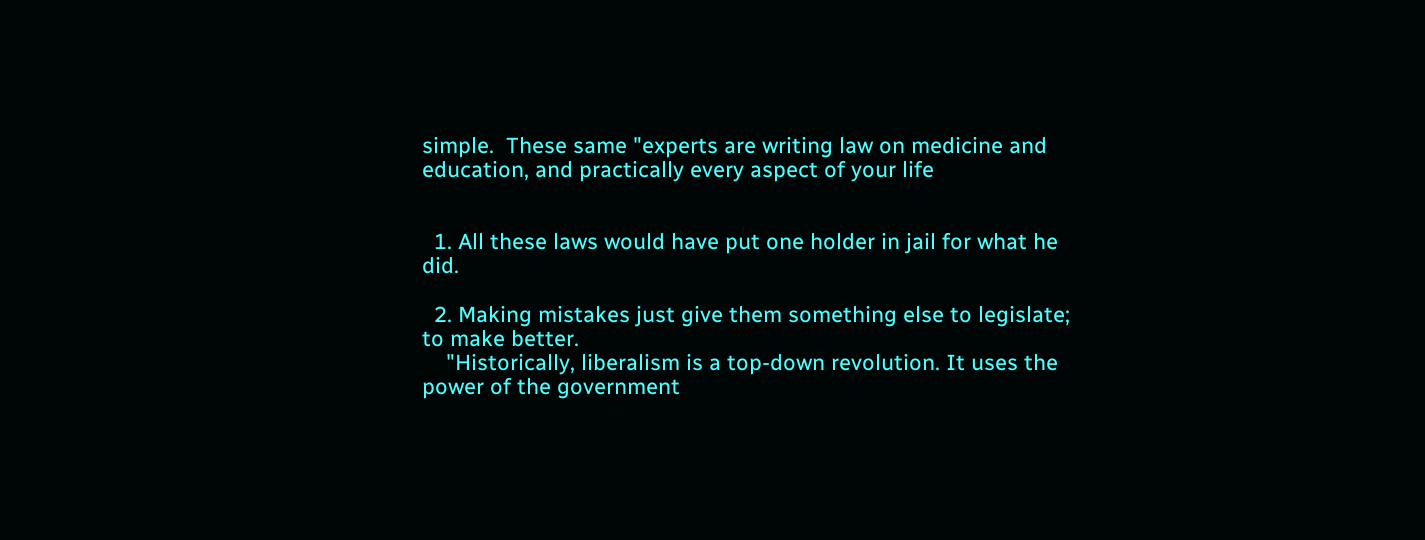simple.  These same "experts are writing law on medicine and education, and practically every aspect of your life


  1. All these laws would have put one holder in jail for what he did.

  2. Making mistakes just give them something else to legislate; to make better.
    "Historically, liberalism is a top-down revolution. It uses the power of the government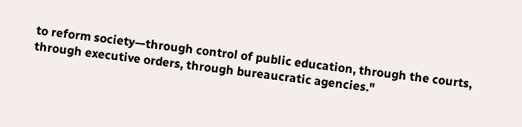to reform society—through control of public education, through the courts, through executive orders, through bureaucratic agencies."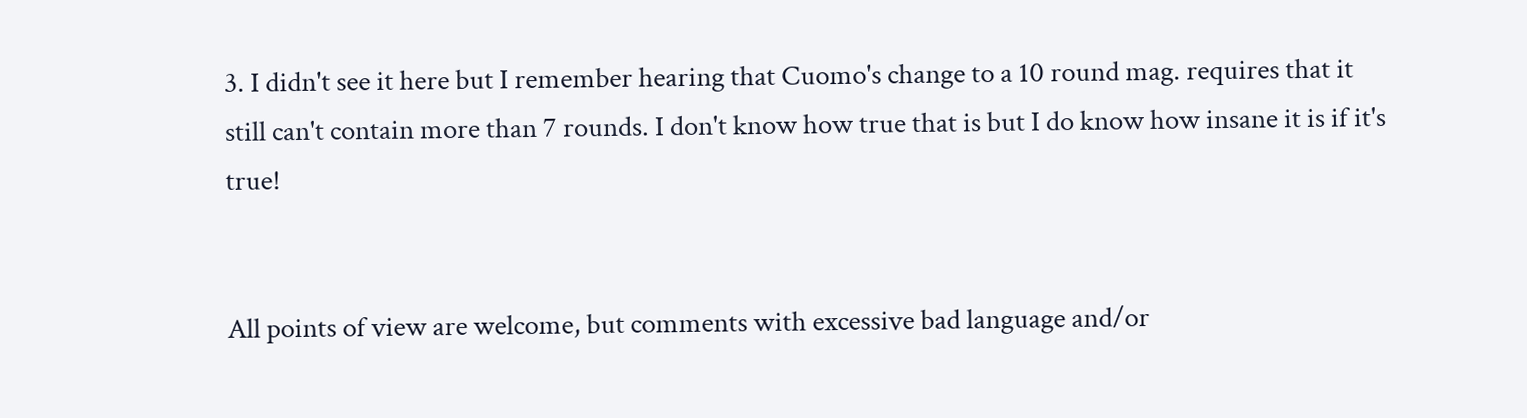3. I didn't see it here but I remember hearing that Cuomo's change to a 10 round mag. requires that it still can't contain more than 7 rounds. I don't know how true that is but I do know how insane it is if it's true!


All points of view are welcome, but comments with excessive bad language and/or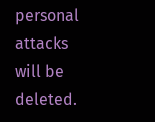personal attacks will be deleted.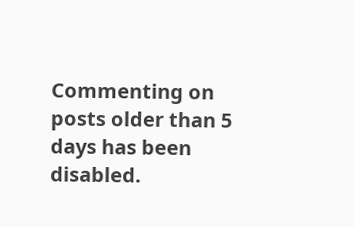Commenting on posts older than 5 days has been disabled.